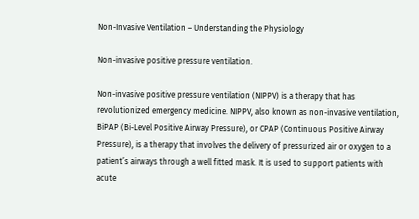Non-Invasive Ventilation – Understanding the Physiology

Non-invasive positive pressure ventilation.

Non-invasive positive pressure ventilation (NIPPV) is a therapy that has revolutionized emergency medicine. NIPPV, also known as non-invasive ventilation, BiPAP (Bi-Level Positive Airway Pressure), or CPAP (Continuous Positive Airway Pressure), is a therapy that involves the delivery of pressurized air or oxygen to a patient’s airways through a well fitted mask. It is used to support patients with acute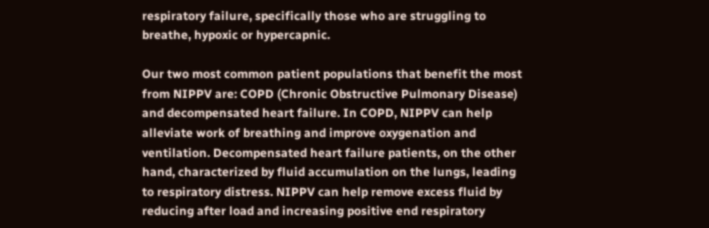respiratory failure, specifically those who are struggling to breathe, hypoxic or hypercapnic.

Our two most common patient populations that benefit the most from NIPPV are: COPD (Chronic Obstructive Pulmonary Disease) and decompensated heart failure. In COPD, NIPPV can help alleviate work of breathing and improve oxygenation and ventilation. Decompensated heart failure patients, on the other hand, characterized by fluid accumulation on the lungs, leading to respiratory distress. NIPPV can help remove excess fluid by reducing after load and increasing positive end respiratory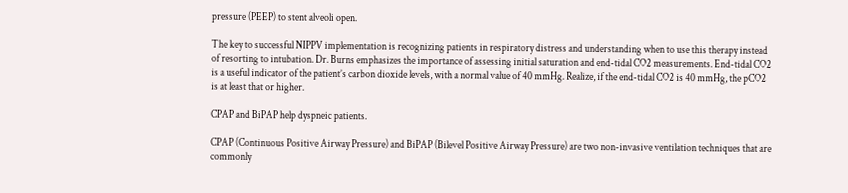pressure (PEEP) to stent alveoli open.

The key to successful NIPPV implementation is recognizing patients in respiratory distress and understanding when to use this therapy instead of resorting to intubation. Dr. Burns emphasizes the importance of assessing initial saturation and end-tidal CO2 measurements. End-tidal CO2 is a useful indicator of the patient’s carbon dioxide levels, with a normal value of 40 mmHg. Realize, if the end-tidal CO2 is 40 mmHg, the pCO2 is at least that or higher.

CPAP and BiPAP help dyspneic patients.

CPAP (Continuous Positive Airway Pressure) and BiPAP (Bilevel Positive Airway Pressure) are two non-invasive ventilation techniques that are commonly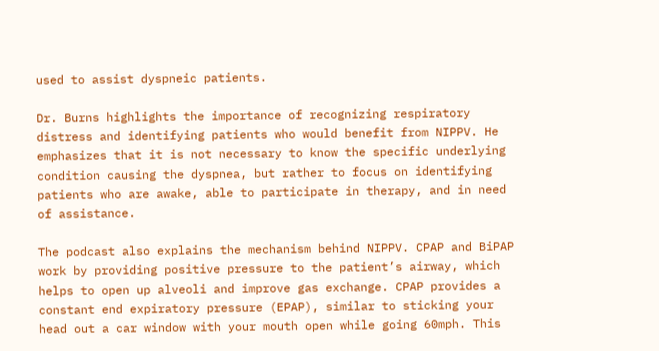used to assist dyspneic patients.

Dr. Burns highlights the importance of recognizing respiratory distress and identifying patients who would benefit from NIPPV. He emphasizes that it is not necessary to know the specific underlying condition causing the dyspnea, but rather to focus on identifying patients who are awake, able to participate in therapy, and in need of assistance.

The podcast also explains the mechanism behind NIPPV. CPAP and BiPAP work by providing positive pressure to the patient’s airway, which helps to open up alveoli and improve gas exchange. CPAP provides a constant end expiratory pressure (EPAP), similar to sticking your head out a car window with your mouth open while going 60mph. This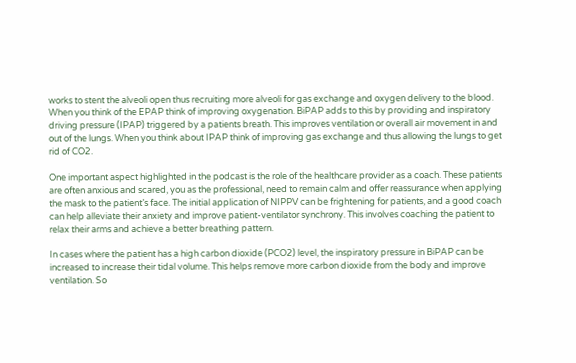works to stent the alveoli open thus recruiting more alveoli for gas exchange and oxygen delivery to the blood. When you think of the EPAP think of improving oxygenation. BiPAP adds to this by providing and inspiratory driving pressure (IPAP) triggered by a patients breath. This improves ventilation or overall air movement in and out of the lungs. When you think about IPAP think of improving gas exchange and thus allowing the lungs to get rid of CO2.

One important aspect highlighted in the podcast is the role of the healthcare provider as a coach. These patients are often anxious and scared, you as the professional, need to remain calm and offer reassurance when applying the mask to the patient’s face. The initial application of NIPPV can be frightening for patients, and a good coach can help alleviate their anxiety and improve patient-ventilator synchrony. This involves coaching the patient to relax their arms and achieve a better breathing pattern.

In cases where the patient has a high carbon dioxide (PCO2) level, the inspiratory pressure in BiPAP can be increased to increase their tidal volume. This helps remove more carbon dioxide from the body and improve ventilation. So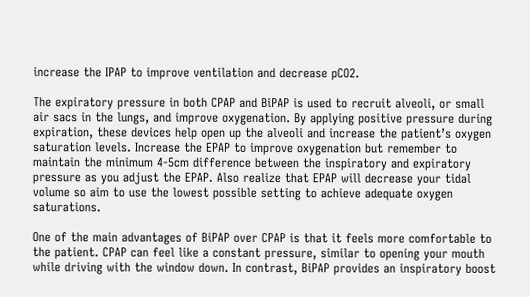increase the IPAP to improve ventilation and decrease pCO2.

The expiratory pressure in both CPAP and BiPAP is used to recruit alveoli, or small air sacs in the lungs, and improve oxygenation. By applying positive pressure during expiration, these devices help open up the alveoli and increase the patient’s oxygen saturation levels. Increase the EPAP to improve oxygenation but remember to maintain the minimum 4-5cm difference between the inspiratory and expiratory pressure as you adjust the EPAP. Also realize that EPAP will decrease your tidal volume so aim to use the lowest possible setting to achieve adequate oxygen saturations.

One of the main advantages of BiPAP over CPAP is that it feels more comfortable to the patient. CPAP can feel like a constant pressure, similar to opening your mouth while driving with the window down. In contrast, BiPAP provides an inspiratory boost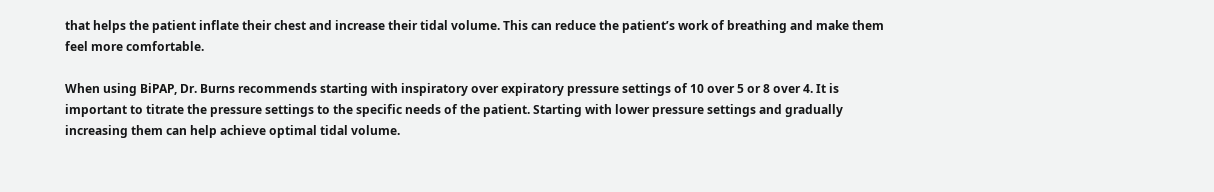that helps the patient inflate their chest and increase their tidal volume. This can reduce the patient’s work of breathing and make them feel more comfortable.

When using BiPAP, Dr. Burns recommends starting with inspiratory over expiratory pressure settings of 10 over 5 or 8 over 4. It is important to titrate the pressure settings to the specific needs of the patient. Starting with lower pressure settings and gradually increasing them can help achieve optimal tidal volume.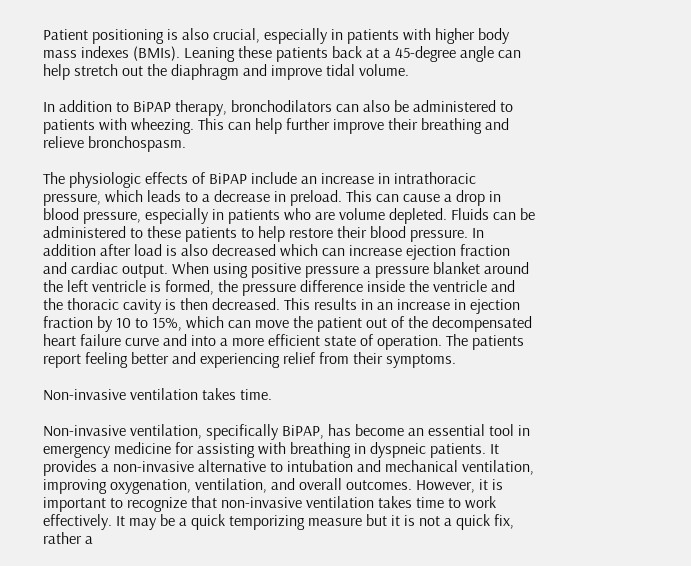Patient positioning is also crucial, especially in patients with higher body mass indexes (BMIs). Leaning these patients back at a 45-degree angle can help stretch out the diaphragm and improve tidal volume.

In addition to BiPAP therapy, bronchodilators can also be administered to patients with wheezing. This can help further improve their breathing and relieve bronchospasm.

The physiologic effects of BiPAP include an increase in intrathoracic pressure, which leads to a decrease in preload. This can cause a drop in blood pressure, especially in patients who are volume depleted. Fluids can be administered to these patients to help restore their blood pressure. In addition after load is also decreased which can increase ejection fraction and cardiac output. When using positive pressure a pressure blanket around the left ventricle is formed, the pressure difference inside the ventricle and the thoracic cavity is then decreased. This results in an increase in ejection fraction by 10 to 15%, which can move the patient out of the decompensated heart failure curve and into a more efficient state of operation. The patients report feeling better and experiencing relief from their symptoms.

Non-invasive ventilation takes time.

Non-invasive ventilation, specifically BiPAP, has become an essential tool in emergency medicine for assisting with breathing in dyspneic patients. It provides a non-invasive alternative to intubation and mechanical ventilation, improving oxygenation, ventilation, and overall outcomes. However, it is important to recognize that non-invasive ventilation takes time to work effectively. It may be a quick temporizing measure but it is not a quick fix, rather a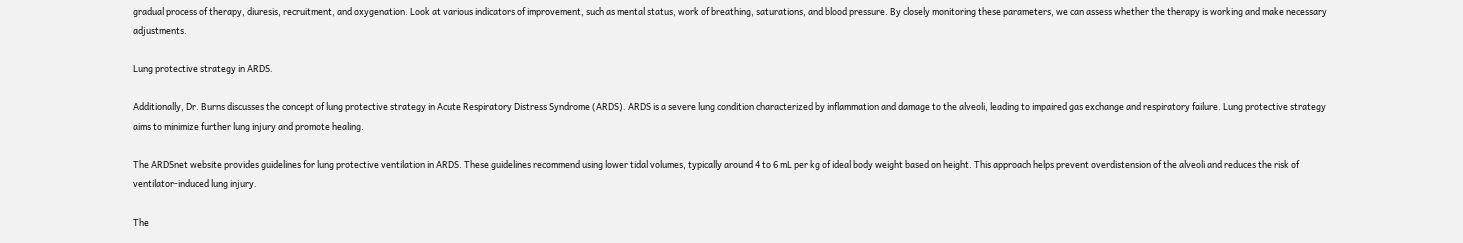gradual process of therapy, diuresis, recruitment, and oxygenation. Look at various indicators of improvement, such as mental status, work of breathing, saturations, and blood pressure. By closely monitoring these parameters, we can assess whether the therapy is working and make necessary adjustments.

Lung protective strategy in ARDS.

Additionally, Dr. Burns discusses the concept of lung protective strategy in Acute Respiratory Distress Syndrome (ARDS). ARDS is a severe lung condition characterized by inflammation and damage to the alveoli, leading to impaired gas exchange and respiratory failure. Lung protective strategy aims to minimize further lung injury and promote healing.

The ARDSnet website provides guidelines for lung protective ventilation in ARDS. These guidelines recommend using lower tidal volumes, typically around 4 to 6 mL per kg of ideal body weight based on height. This approach helps prevent overdistension of the alveoli and reduces the risk of ventilator-induced lung injury.

The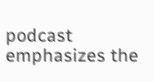podcast emphasizes the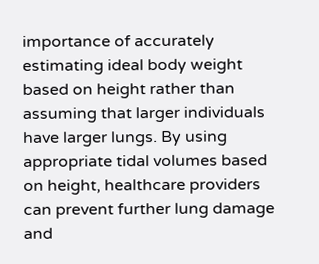importance of accurately estimating ideal body weight based on height rather than assuming that larger individuals have larger lungs. By using appropriate tidal volumes based on height, healthcare providers can prevent further lung damage and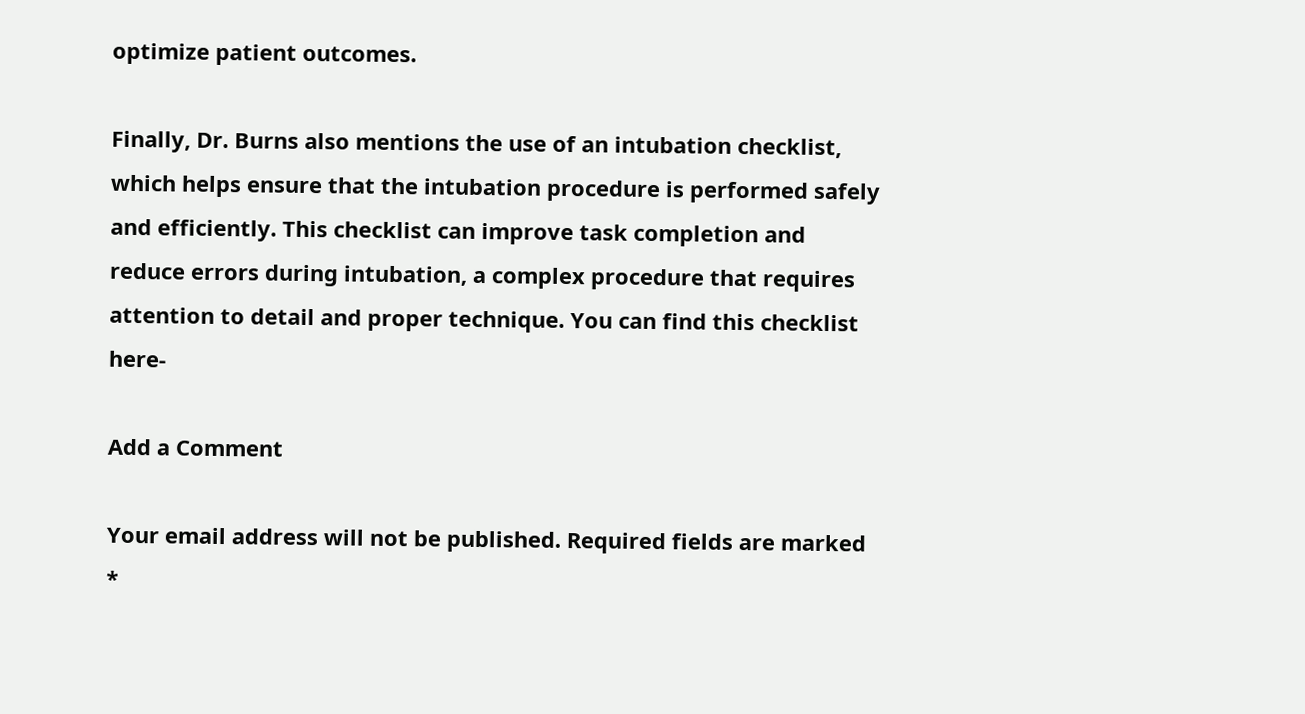optimize patient outcomes.

Finally, Dr. Burns also mentions the use of an intubation checklist, which helps ensure that the intubation procedure is performed safely and efficiently. This checklist can improve task completion and reduce errors during intubation, a complex procedure that requires attention to detail and proper technique. You can find this checklist here-

Add a Comment

Your email address will not be published. Required fields are marked *